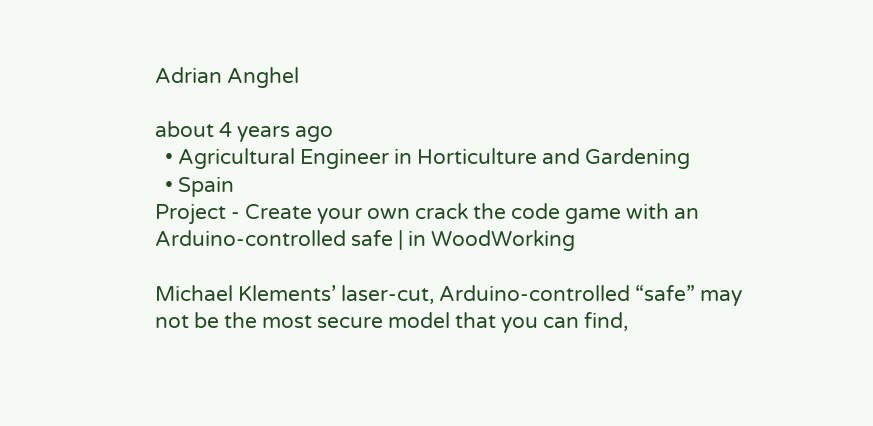Adrian Anghel

about 4 years ago
  • Agricultural Engineer in Horticulture and Gardening
  • Spain
Project - Create your own crack the code game with an Arduino-controlled safe | in WoodWorking

Michael Klements’ laser-cut, Arduino-controlled “safe” may not be the most secure model that you can find,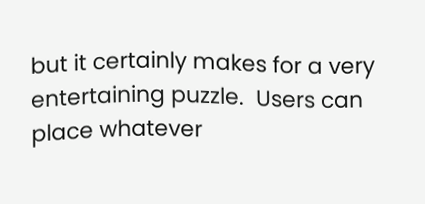but it certainly makes for a very entertaining puzzle.  Users can place whatever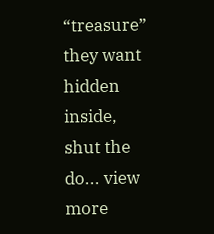“treasure” they want hidden inside, shut the do... view more